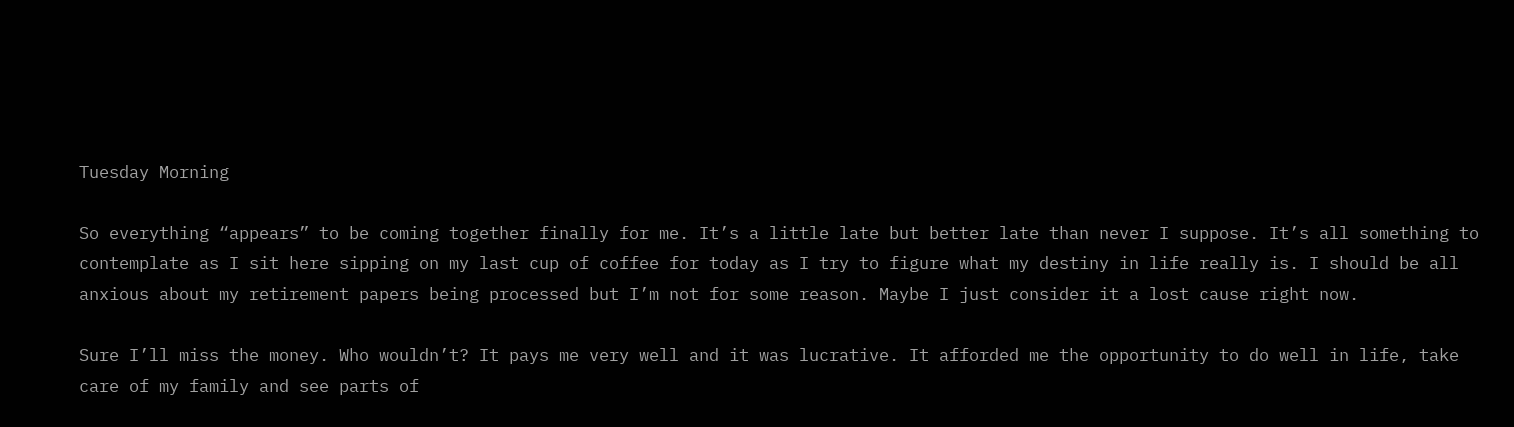Tuesday Morning

So everything “appears” to be coming together finally for me. It’s a little late but better late than never I suppose. It’s all something to contemplate as I sit here sipping on my last cup of coffee for today as I try to figure what my destiny in life really is. I should be all anxious about my retirement papers being processed but I’m not for some reason. Maybe I just consider it a lost cause right now.

Sure I’ll miss the money. Who wouldn’t? It pays me very well and it was lucrative. It afforded me the opportunity to do well in life, take care of my family and see parts of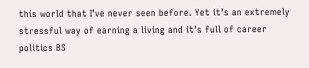this world that I’ve never seen before. Yet it’s an extremely stressful way of earning a living and it’s full of career politics BS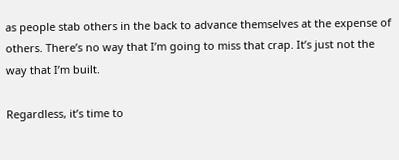as people stab others in the back to advance themselves at the expense of others. There’s no way that I’m going to miss that crap. It’s just not the way that I’m built.

Regardless, it’s time to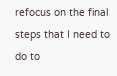refocus on the final steps that I need to do to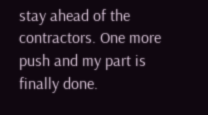stay ahead of the contractors. One more push and my part is finally done.